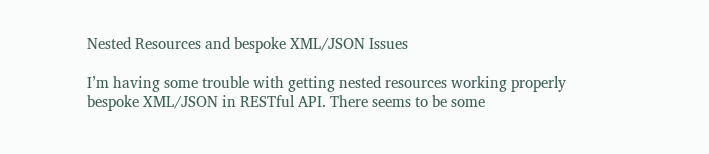Nested Resources and bespoke XML/JSON Issues

I’m having some trouble with getting nested resources working properly
bespoke XML/JSON in RESTful API. There seems to be some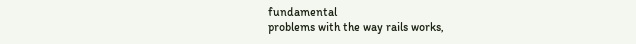fundamental
problems with the way rails works,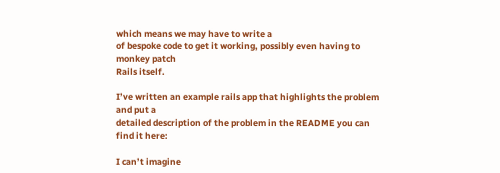which means we may have to write a
of bespoke code to get it working, possibly even having to monkey patch
Rails itself.

I’ve written an example rails app that highlights the problem and put a
detailed description of the problem in the README you can find it here:

I can’t imagine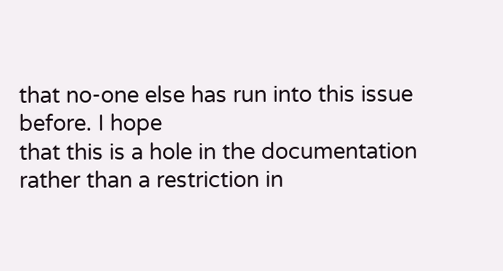that no-one else has run into this issue before. I hope
that this is a hole in the documentation rather than a restriction in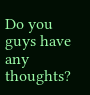Do you guys have any thoughts?